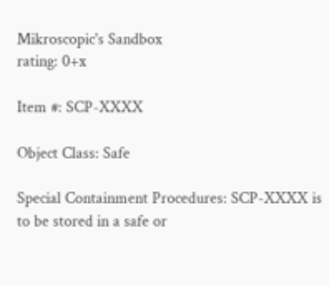Mikroscopic's Sandbox
rating: 0+x

Item #: SCP-XXXX

Object Class: Safe

Special Containment Procedures: SCP-XXXX is to be stored in a safe or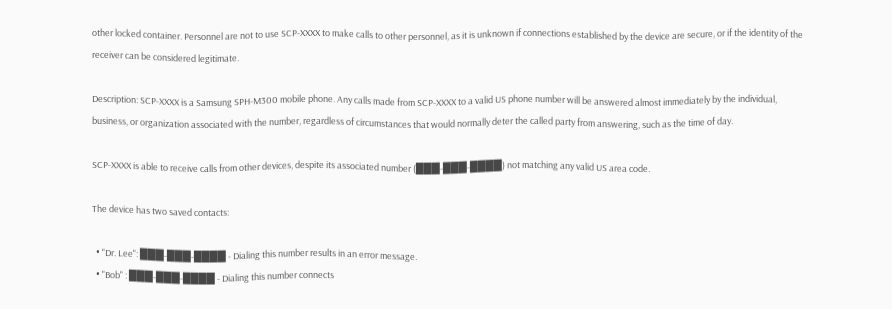other locked container. Personnel are not to use SCP-XXXX to make calls to other personnel, as it is unknown if connections established by the device are secure, or if the identity of the receiver can be considered legitimate.

Description: SCP-XXXX is a Samsung SPH-M300 mobile phone. Any calls made from SCP-XXXX to a valid US phone number will be answered almost immediately by the individual, business, or organization associated with the number, regardless of circumstances that would normally deter the called party from answering, such as the time of day.

SCP-XXXX is able to receive calls from other devices, despite its associated number (███-███-████) not matching any valid US area code.

The device has two saved contacts:

  • "Dr. Lee": ███-███-████ - Dialing this number results in an error message.
  • "Bob" : ███-███-████ - Dialing this number connects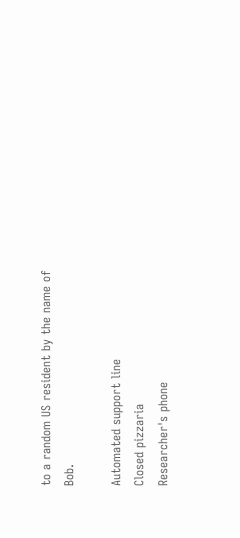to a random US resident by the name of Bob.

Automated support line
Closed pizzaria
Researcher's phone